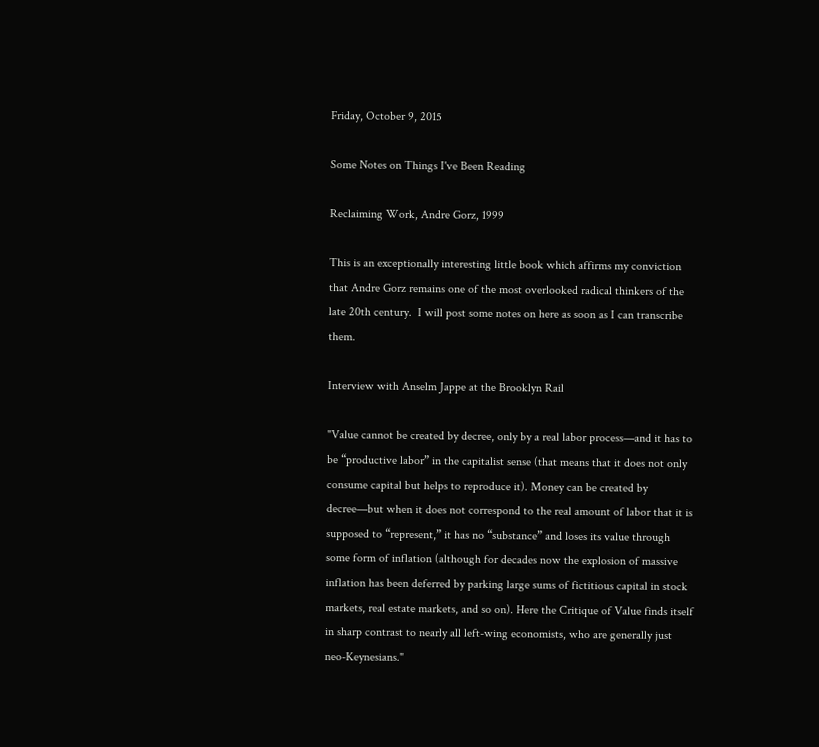Friday, October 9, 2015

Some Notes on Things I've Been Reading

Reclaiming Work, Andre Gorz, 1999

This is an exceptionally interesting little book which affirms my conviction that Andre Gorz remains one of the most overlooked radical thinkers of the late 20th century.  I will post some notes on here as soon as I can transcribe them.

Interview with Anselm Jappe at the Brooklyn Rail

"Value cannot be created by decree, only by a real labor process—and it has to be “productive labor” in the capitalist sense (that means that it does not only consume capital but helps to reproduce it). Money can be created by decree—but when it does not correspond to the real amount of labor that it is supposed to “represent,” it has no “substance” and loses its value through some form of inflation (although for decades now the explosion of massive inflation has been deferred by parking large sums of fictitious capital in stock markets, real estate markets, and so on). Here the Critique of Value finds itself in sharp contrast to nearly all left-wing economists, who are generally just neo-Keynesians."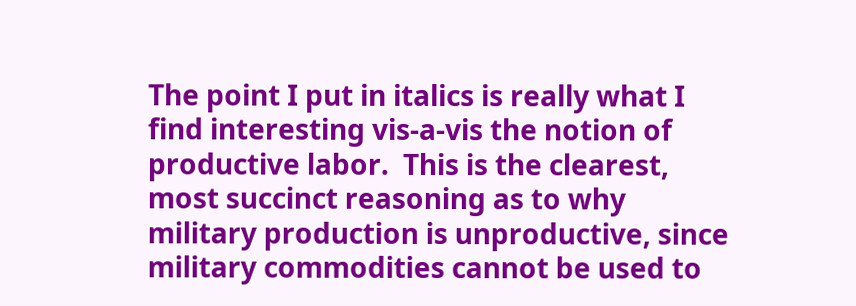The point I put in italics is really what I find interesting vis-a-vis the notion of productive labor.  This is the clearest, most succinct reasoning as to why military production is unproductive, since military commodities cannot be used to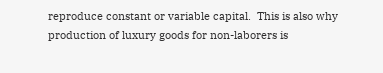reproduce constant or variable capital.  This is also why production of luxury goods for non-laborers is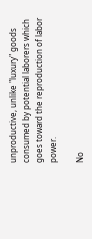unproductive, unlike "luxury" goods consumed by potential laborers which goes toward the reproduction of labor power.

No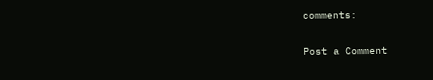comments:

Post a Comment